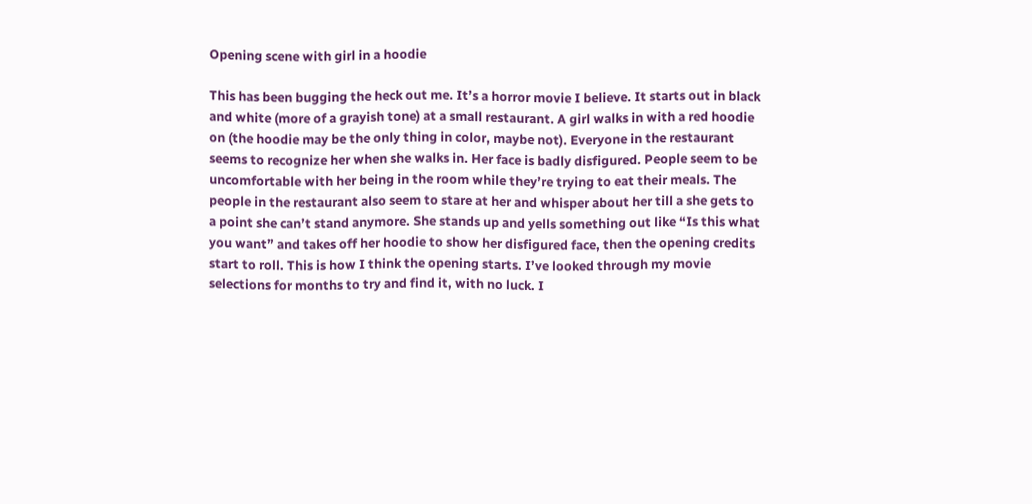Opening scene with girl in a hoodie

This has been bugging the heck out me. It’s a horror movie I believe. It starts out in black and white (more of a grayish tone) at a small restaurant. A girl walks in with a red hoodie on (the hoodie may be the only thing in color, maybe not). Everyone in the restaurant seems to recognize her when she walks in. Her face is badly disfigured. People seem to be uncomfortable with her being in the room while they’re trying to eat their meals. The people in the restaurant also seem to stare at her and whisper about her till a she gets to a point she can’t stand anymore. She stands up and yells something out like “Is this what you want” and takes off her hoodie to show her disfigured face, then the opening credits start to roll. This is how I think the opening starts. I’ve looked through my movie selections for months to try and find it, with no luck. I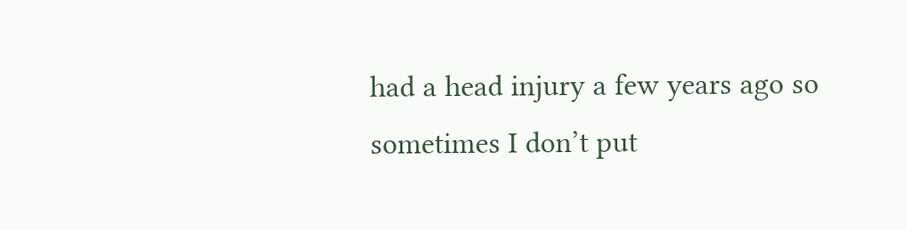had a head injury a few years ago so sometimes I don’t put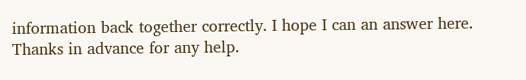information back together correctly. I hope I can an answer here. Thanks in advance for any help.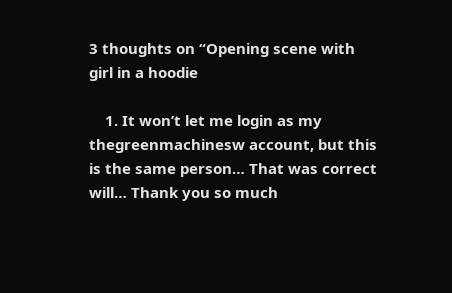3 thoughts on “Opening scene with girl in a hoodie

    1. It won’t let me login as my thegreenmachinesw account, but this is the same person… That was correct will… Thank you so much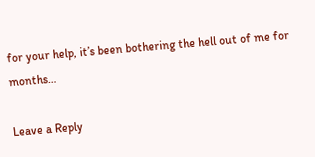for your help, it’s been bothering the hell out of me for months…

Leave a Reply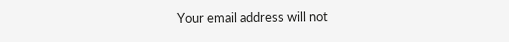Your email address will not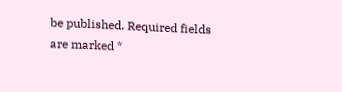be published. Required fields are marked *